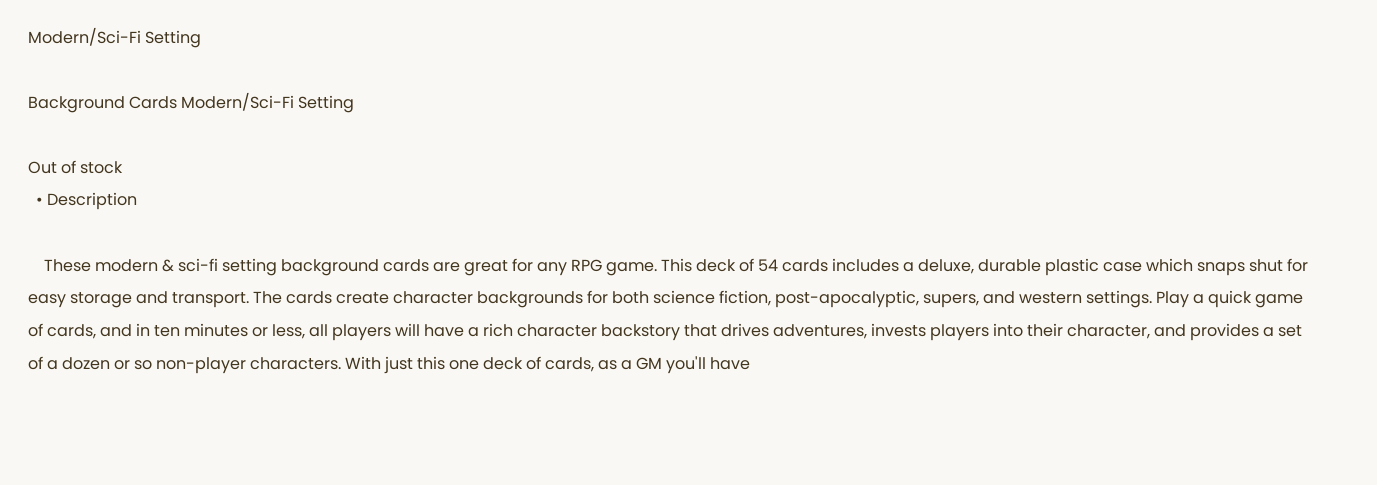Modern/Sci-Fi Setting

Background Cards Modern/Sci-Fi Setting

Out of stock
  • Description

    These modern & sci-fi setting background cards are great for any RPG game. This deck of 54 cards includes a deluxe, durable plastic case which snaps shut for easy storage and transport. The cards create character backgrounds for both science fiction, post-apocalyptic, supers, and western settings. Play a quick game of cards, and in ten minutes or less, all players will have a rich character backstory that drives adventures, invests players into their character, and provides a set of a dozen or so non-player characters. With just this one deck of cards, as a GM you'll have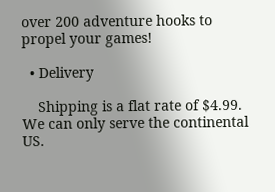over 200 adventure hooks to propel your games!

  • Delivery

    Shipping is a flat rate of $4.99. We can only serve the continental US.